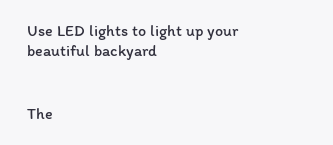Use LED lights to light up your beautiful backyard


The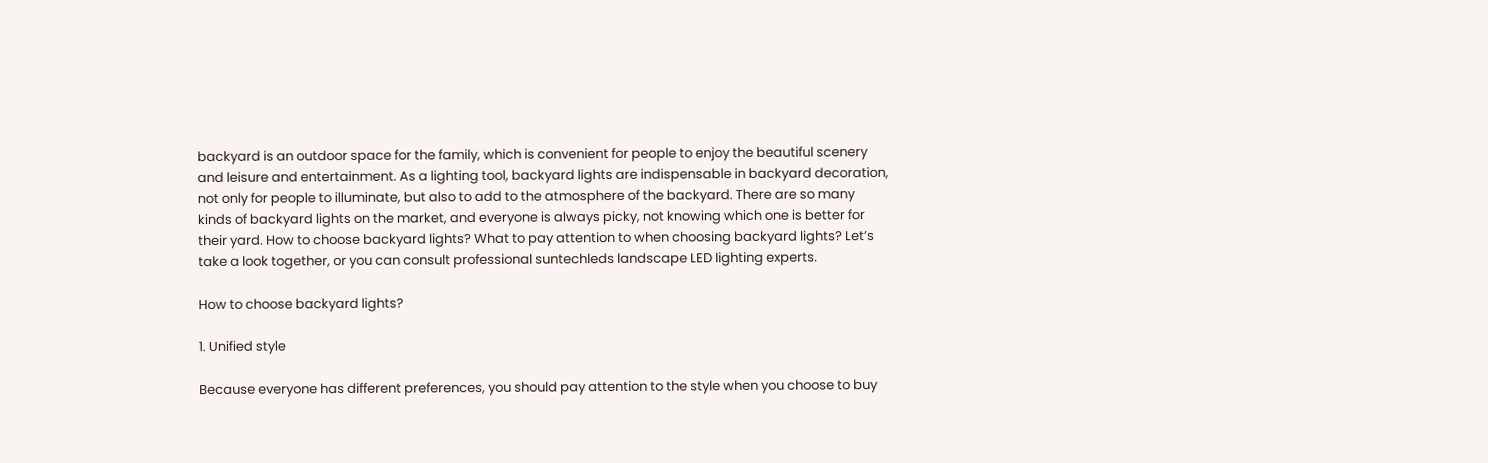backyard is an outdoor space for the family, which is convenient for people to enjoy the beautiful scenery and leisure and entertainment. As a lighting tool, backyard lights are indispensable in backyard decoration, not only for people to illuminate, but also to add to the atmosphere of the backyard. There are so many kinds of backyard lights on the market, and everyone is always picky, not knowing which one is better for their yard. How to choose backyard lights? What to pay attention to when choosing backyard lights? Let’s take a look together, or you can consult professional suntechleds landscape LED lighting experts.

How to choose backyard lights?

1. Unified style

Because everyone has different preferences, you should pay attention to the style when you choose to buy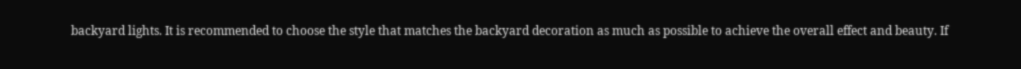backyard lights. It is recommended to choose the style that matches the backyard decoration as much as possible to achieve the overall effect and beauty. If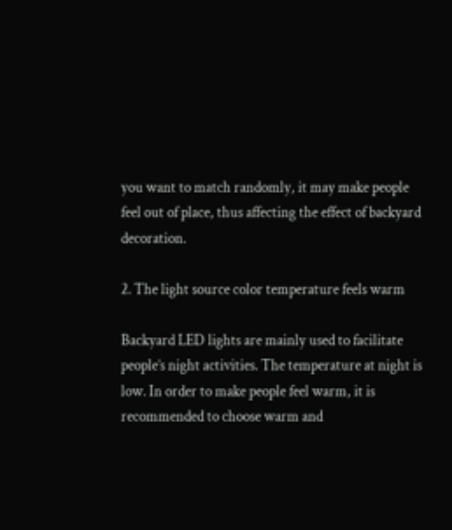you want to match randomly, it may make people feel out of place, thus affecting the effect of backyard decoration.

2. The light source color temperature feels warm

Backyard LED lights are mainly used to facilitate people’s night activities. The temperature at night is low. In order to make people feel warm, it is recommended to choose warm and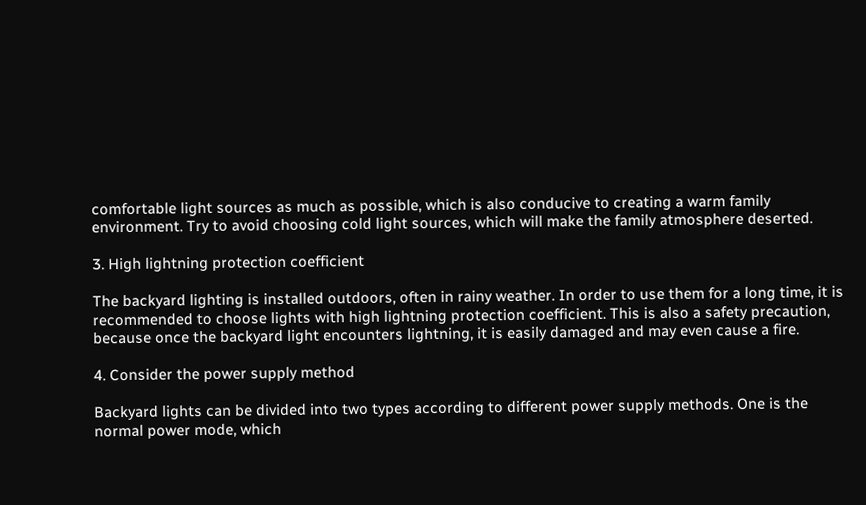comfortable light sources as much as possible, which is also conducive to creating a warm family environment. Try to avoid choosing cold light sources, which will make the family atmosphere deserted.

3. High lightning protection coefficient

The backyard lighting is installed outdoors, often in rainy weather. In order to use them for a long time, it is recommended to choose lights with high lightning protection coefficient. This is also a safety precaution, because once the backyard light encounters lightning, it is easily damaged and may even cause a fire.

4. Consider the power supply method

Backyard lights can be divided into two types according to different power supply methods. One is the normal power mode, which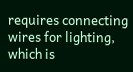requires connecting wires for lighting, which is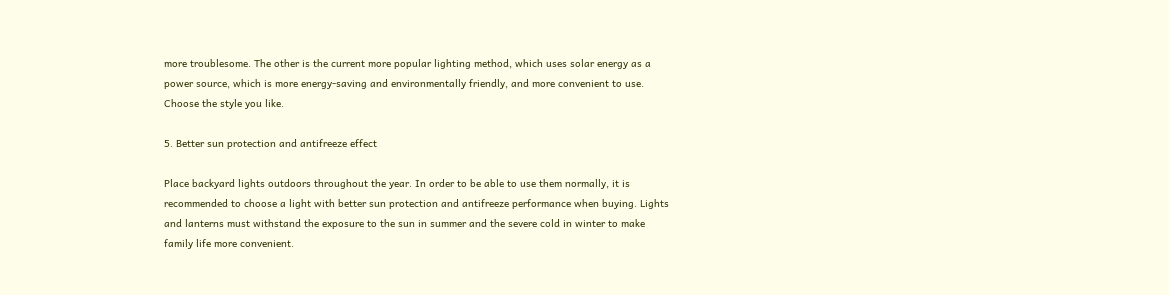more troublesome. The other is the current more popular lighting method, which uses solar energy as a power source, which is more energy-saving and environmentally friendly, and more convenient to use. Choose the style you like.

5. Better sun protection and antifreeze effect

Place backyard lights outdoors throughout the year. In order to be able to use them normally, it is recommended to choose a light with better sun protection and antifreeze performance when buying. Lights and lanterns must withstand the exposure to the sun in summer and the severe cold in winter to make family life more convenient.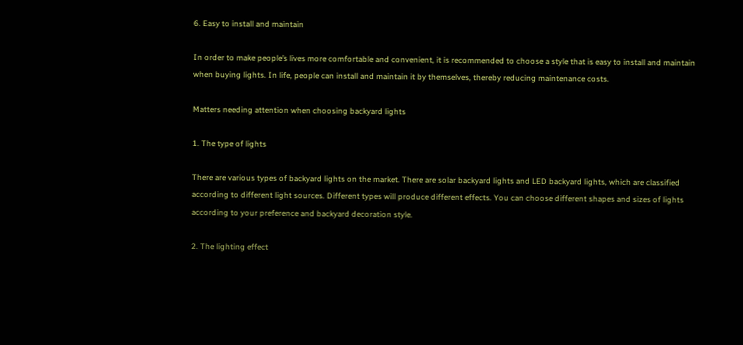6. Easy to install and maintain

In order to make people’s lives more comfortable and convenient, it is recommended to choose a style that is easy to install and maintain when buying lights. In life, people can install and maintain it by themselves, thereby reducing maintenance costs.

Matters needing attention when choosing backyard lights

1. The type of lights

There are various types of backyard lights on the market. There are solar backyard lights and LED backyard lights, which are classified according to different light sources. Different types will produce different effects. You can choose different shapes and sizes of lights according to your preference and backyard decoration style.

2. The lighting effect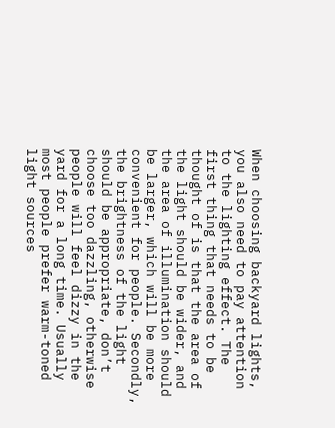When choosing backyard lights, you also need to pay attention to the lighting effect. The first thing that needs to be thought of is that the area of the light should be wider, and the area of illumination should be larger, which will be more convenient for people. Secondly, the brightness of the light should be appropriate, don’t choose too dazzling, otherwise people will feel dizzy in the yard for a long time. Usually most people prefer warm-toned light sources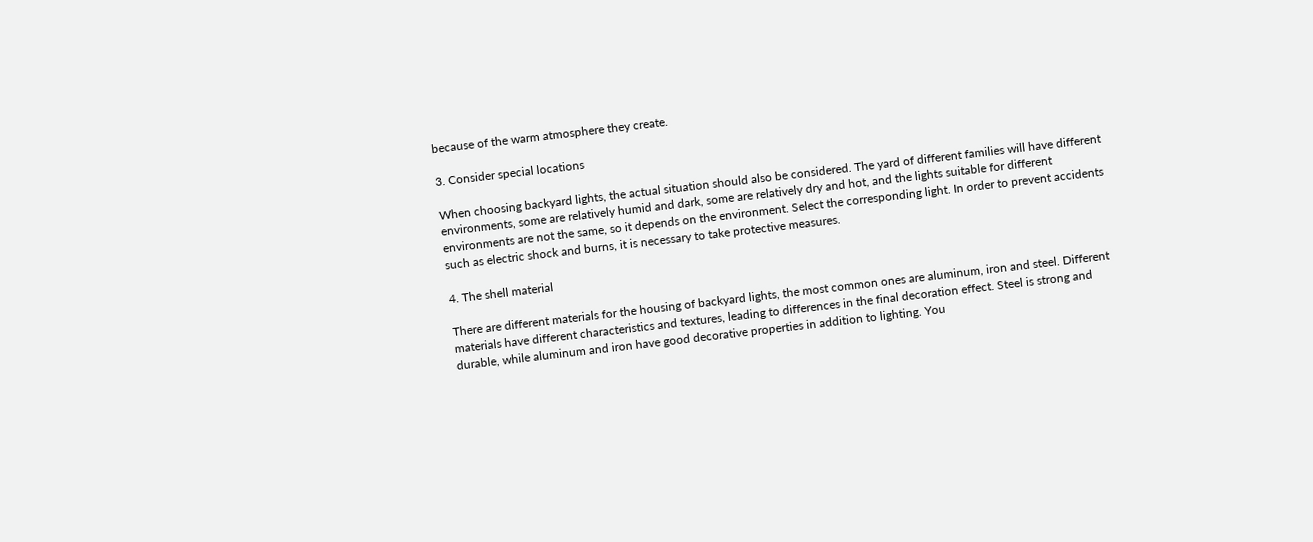because of the warm atmosphere they create.

3. Consider special locations

When choosing backyard lights, the actual situation should also be considered. The yard of different families will have different environments, some are relatively humid and dark, some are relatively dry and hot, and the lights suitable for different environments are not the same, so it depends on the environment. Select the corresponding light. In order to prevent accidents such as electric shock and burns, it is necessary to take protective measures.

4. The shell material

There are different materials for the housing of backyard lights, the most common ones are aluminum, iron and steel. Different materials have different characteristics and textures, leading to differences in the final decoration effect. Steel is strong and durable, while aluminum and iron have good decorative properties in addition to lighting. You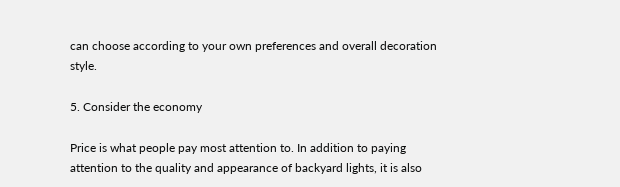can choose according to your own preferences and overall decoration style.

5. Consider the economy

Price is what people pay most attention to. In addition to paying attention to the quality and appearance of backyard lights, it is also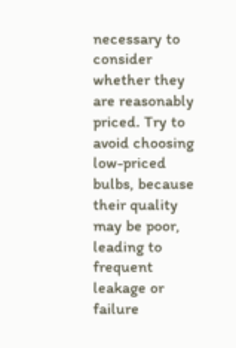necessary to consider whether they are reasonably priced. Try to avoid choosing low-priced bulbs, because their quality may be poor, leading to frequent leakage or failure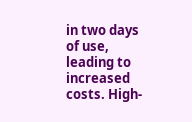in two days of use, leading to increased costs. High-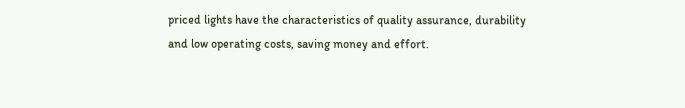priced lights have the characteristics of quality assurance, durability and low operating costs, saving money and effort.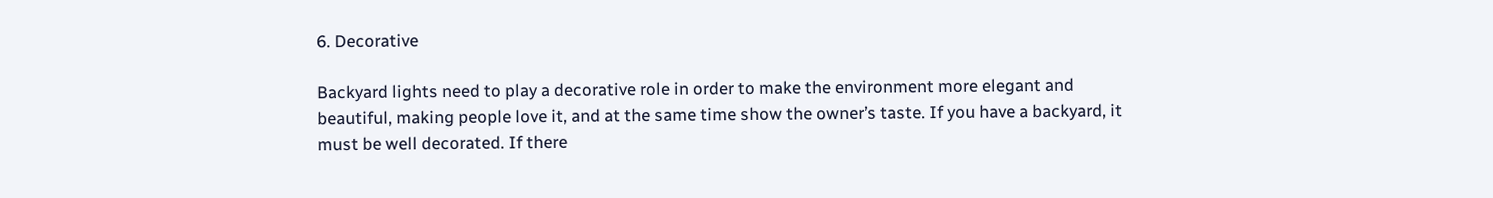6. Decorative

Backyard lights need to play a decorative role in order to make the environment more elegant and beautiful, making people love it, and at the same time show the owner’s taste. If you have a backyard, it must be well decorated. If there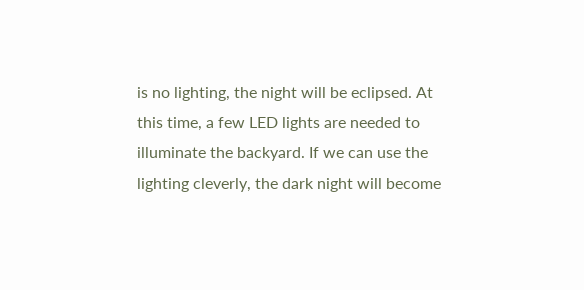is no lighting, the night will be eclipsed. At this time, a few LED lights are needed to illuminate the backyard. If we can use the lighting cleverly, the dark night will become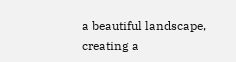a beautiful landscape, creating a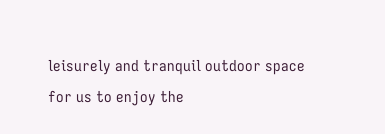leisurely and tranquil outdoor space for us to enjoy the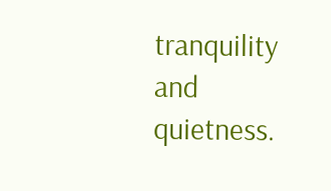tranquility and quietness.